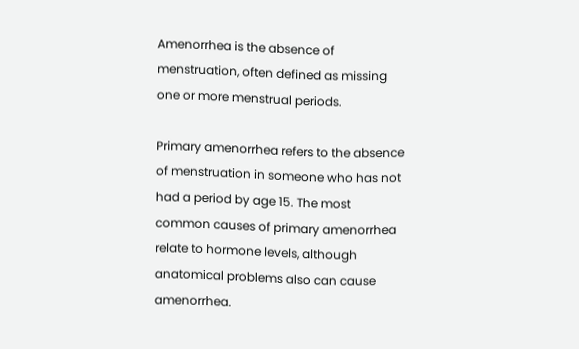Amenorrhea is the absence of menstruation, often defined as missing one or more menstrual periods.

Primary amenorrhea refers to the absence of menstruation in someone who has not had a period by age 15. The most common causes of primary amenorrhea relate to hormone levels, although anatomical problems also can cause amenorrhea.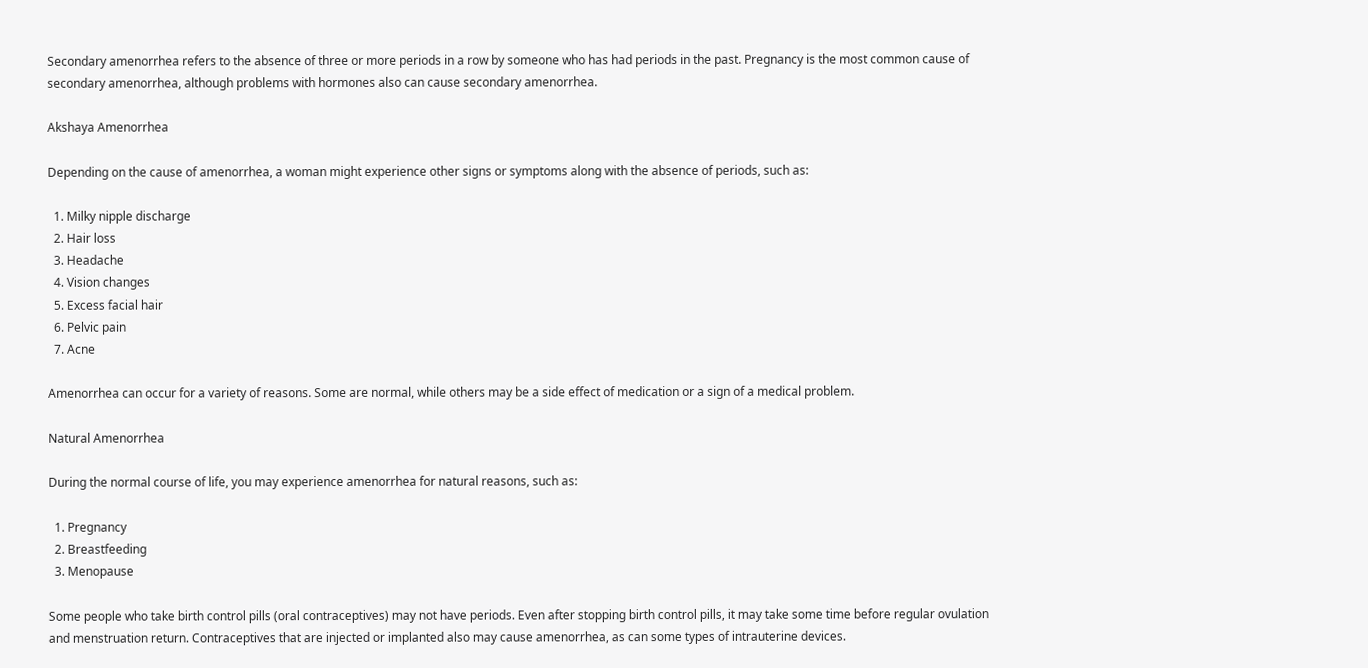Secondary amenorrhea refers to the absence of three or more periods in a row by someone who has had periods in the past. Pregnancy is the most common cause of secondary amenorrhea, although problems with hormones also can cause secondary amenorrhea.

Akshaya Amenorrhea

Depending on the cause of amenorrhea, a woman might experience other signs or symptoms along with the absence of periods, such as:

  1. Milky nipple discharge
  2. Hair loss
  3. Headache
  4. Vision changes
  5. Excess facial hair
  6. Pelvic pain
  7. Acne

Amenorrhea can occur for a variety of reasons. Some are normal, while others may be a side effect of medication or a sign of a medical problem.

Natural Amenorrhea

During the normal course of life, you may experience amenorrhea for natural reasons, such as:

  1. Pregnancy
  2. Breastfeeding
  3. Menopause

Some people who take birth control pills (oral contraceptives) may not have periods. Even after stopping birth control pills, it may take some time before regular ovulation and menstruation return. Contraceptives that are injected or implanted also may cause amenorrhea, as can some types of intrauterine devices.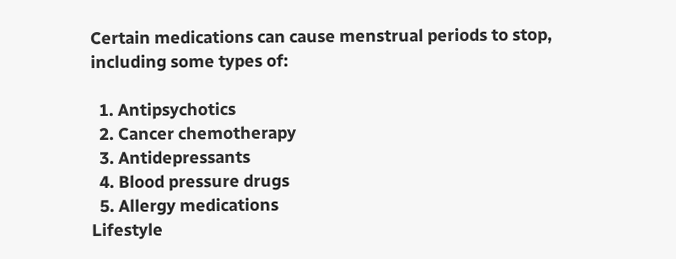Certain medications can cause menstrual periods to stop, including some types of:

  1. Antipsychotics
  2. Cancer chemotherapy
  3. Antidepressants
  4. Blood pressure drugs
  5. Allergy medications
Lifestyle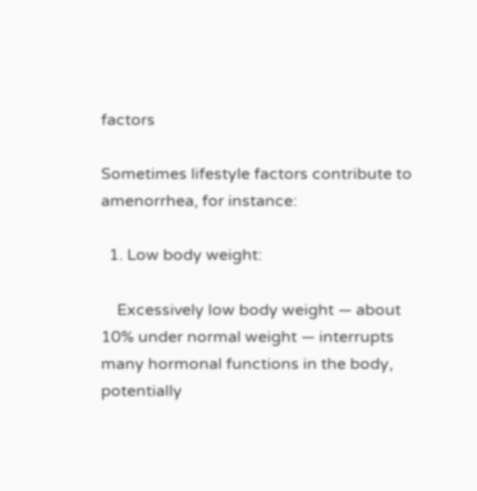factors

Sometimes lifestyle factors contribute to amenorrhea, for instance:

  1. Low body weight:

    Excessively low body weight — about 10% under normal weight — interrupts many hormonal functions in the body, potentially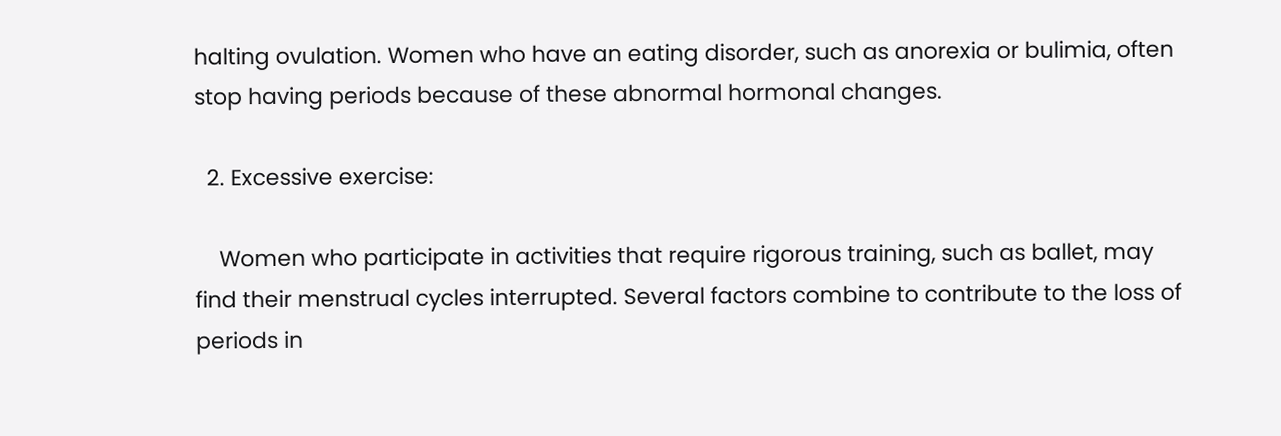halting ovulation. Women who have an eating disorder, such as anorexia or bulimia, often stop having periods because of these abnormal hormonal changes.

  2. Excessive exercise:

    Women who participate in activities that require rigorous training, such as ballet, may find their menstrual cycles interrupted. Several factors combine to contribute to the loss of periods in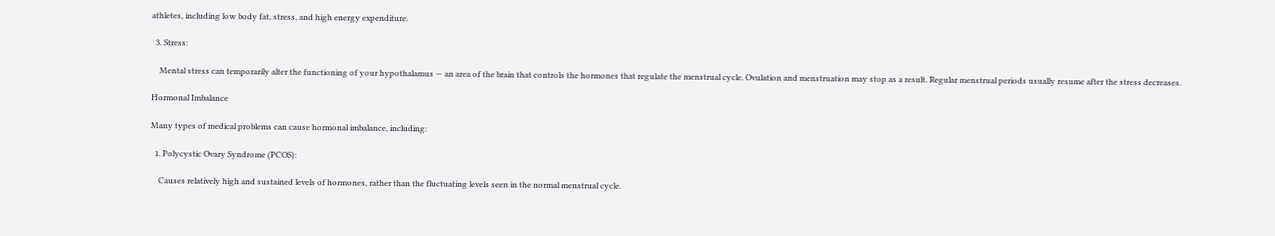athletes, including low body fat, stress, and high energy expenditure.

  3. Stress:

    Mental stress can temporarily alter the functioning of your hypothalamus — an area of the brain that controls the hormones that regulate the menstrual cycle. Ovulation and menstruation may stop as a result. Regular menstrual periods usually resume after the stress decreases.

Hormonal Imbalance

Many types of medical problems can cause hormonal imbalance, including:

  1. Polycystic Ovary Syndrome (PCOS):

    Causes relatively high and sustained levels of hormones, rather than the fluctuating levels seen in the normal menstrual cycle.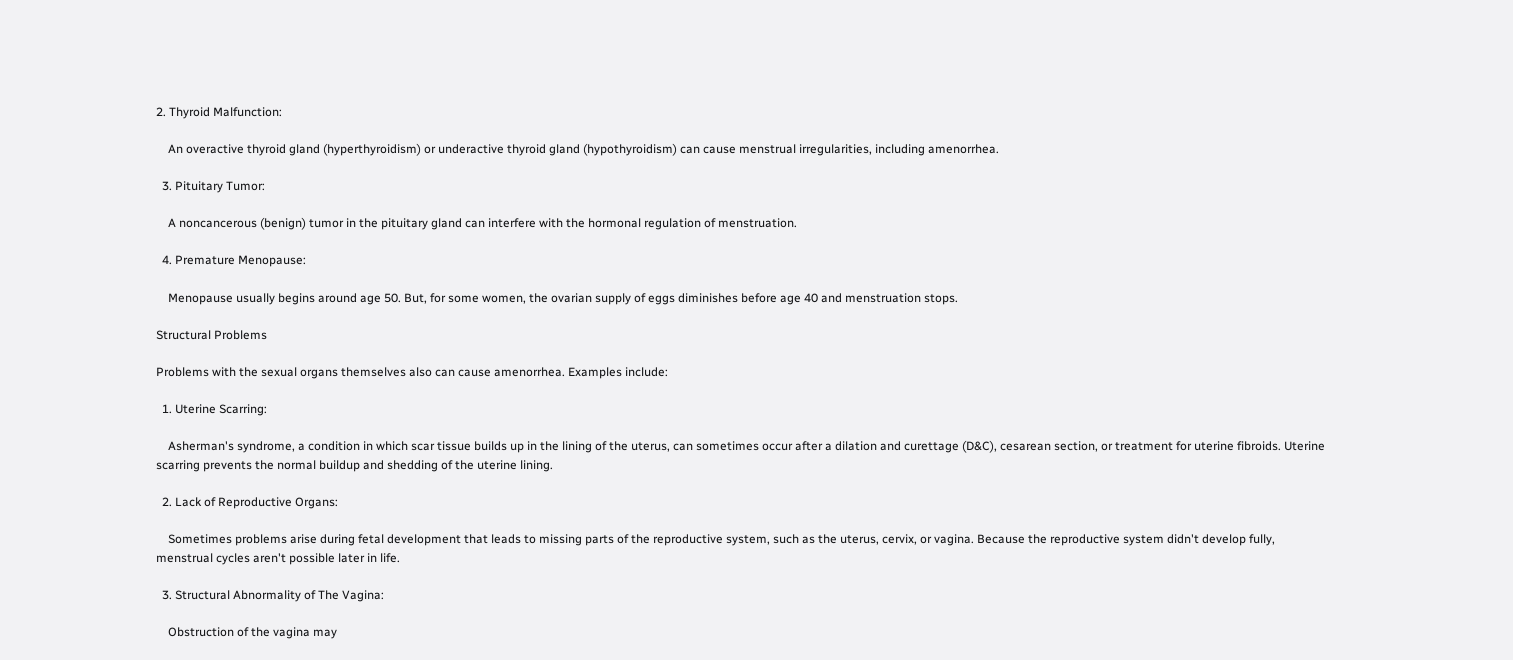2. Thyroid Malfunction:

    An overactive thyroid gland (hyperthyroidism) or underactive thyroid gland (hypothyroidism) can cause menstrual irregularities, including amenorrhea.

  3. Pituitary Tumor:

    A noncancerous (benign) tumor in the pituitary gland can interfere with the hormonal regulation of menstruation.

  4. Premature Menopause:

    Menopause usually begins around age 50. But, for some women, the ovarian supply of eggs diminishes before age 40 and menstruation stops.

Structural Problems

Problems with the sexual organs themselves also can cause amenorrhea. Examples include:

  1. Uterine Scarring:

    Asherman's syndrome, a condition in which scar tissue builds up in the lining of the uterus, can sometimes occur after a dilation and curettage (D&C), cesarean section, or treatment for uterine fibroids. Uterine scarring prevents the normal buildup and shedding of the uterine lining.

  2. Lack of Reproductive Organs:

    Sometimes problems arise during fetal development that leads to missing parts of the reproductive system, such as the uterus, cervix, or vagina. Because the reproductive system didn't develop fully, menstrual cycles aren't possible later in life.

  3. Structural Abnormality of The Vagina:

    Obstruction of the vagina may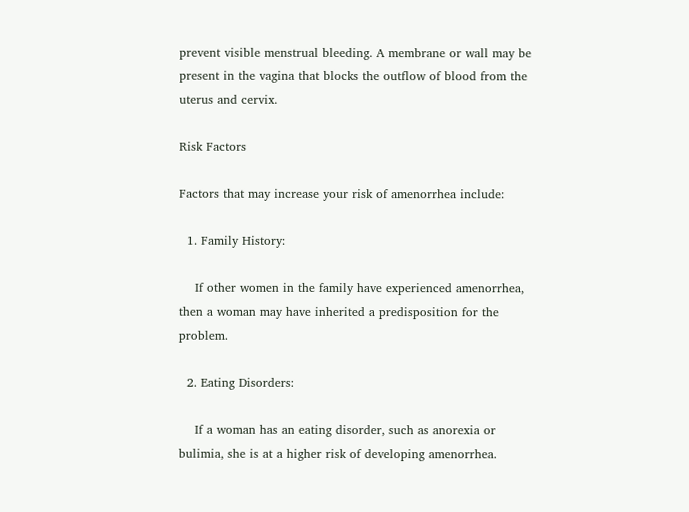prevent visible menstrual bleeding. A membrane or wall may be present in the vagina that blocks the outflow of blood from the uterus and cervix.

Risk Factors

Factors that may increase your risk of amenorrhea include:

  1. Family History:

    If other women in the family have experienced amenorrhea, then a woman may have inherited a predisposition for the problem.

  2. Eating Disorders:

    If a woman has an eating disorder, such as anorexia or bulimia, she is at a higher risk of developing amenorrhea.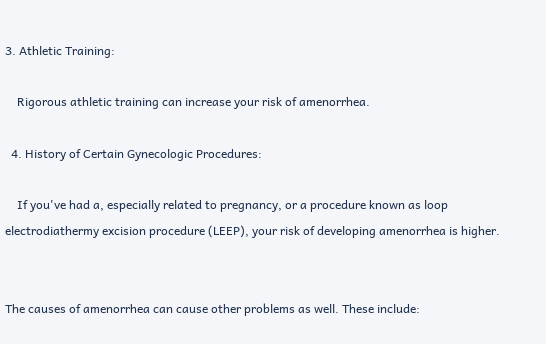3. Athletic Training:

    Rigorous athletic training can increase your risk of amenorrhea.

  4. History of Certain Gynecologic Procedures:

    If you've had a, especially related to pregnancy, or a procedure known as loop electrodiathermy excision procedure (LEEP), your risk of developing amenorrhea is higher.


The causes of amenorrhea can cause other problems as well. These include: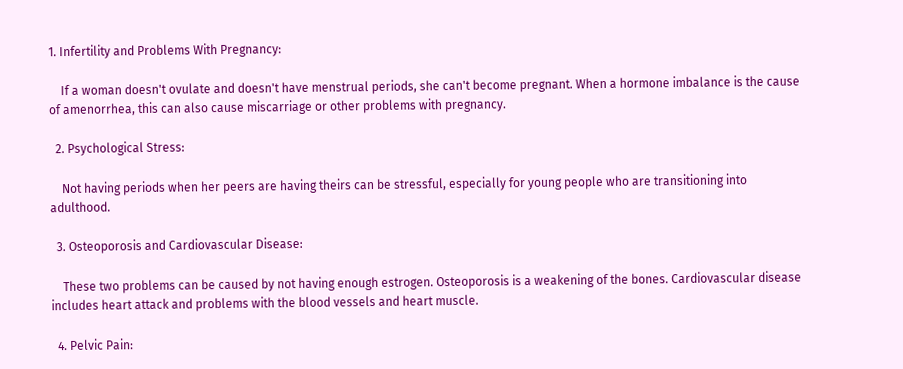1. Infertility and Problems With Pregnancy:

    If a woman doesn't ovulate and doesn't have menstrual periods, she can't become pregnant. When a hormone imbalance is the cause of amenorrhea, this can also cause miscarriage or other problems with pregnancy.

  2. Psychological Stress:

    Not having periods when her peers are having theirs can be stressful, especially for young people who are transitioning into adulthood.

  3. Osteoporosis and Cardiovascular Disease:

    These two problems can be caused by not having enough estrogen. Osteoporosis is a weakening of the bones. Cardiovascular disease includes heart attack and problems with the blood vessels and heart muscle.

  4. Pelvic Pain: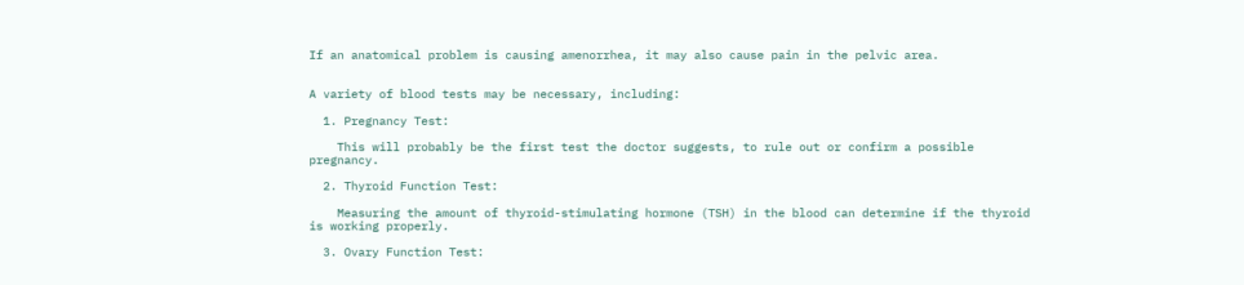If an anatomical problem is causing amenorrhea, it may also cause pain in the pelvic area.


A variety of blood tests may be necessary, including:

  1. Pregnancy Test:

    This will probably be the first test the doctor suggests, to rule out or confirm a possible pregnancy.

  2. Thyroid Function Test:

    Measuring the amount of thyroid-stimulating hormone (TSH) in the blood can determine if the thyroid is working properly.

  3. Ovary Function Test: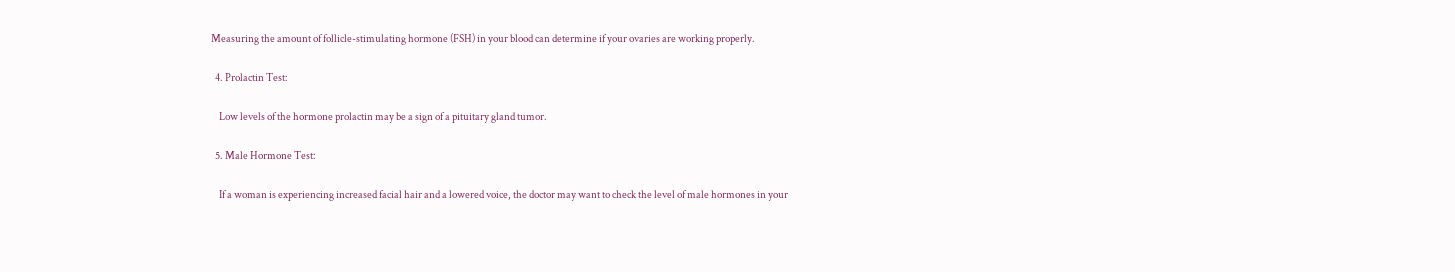Measuring the amount of follicle-stimulating hormone (FSH) in your blood can determine if your ovaries are working properly.

  4. Prolactin Test:

    Low levels of the hormone prolactin may be a sign of a pituitary gland tumor.

  5. Male Hormone Test:

    If a woman is experiencing increased facial hair and a lowered voice, the doctor may want to check the level of male hormones in your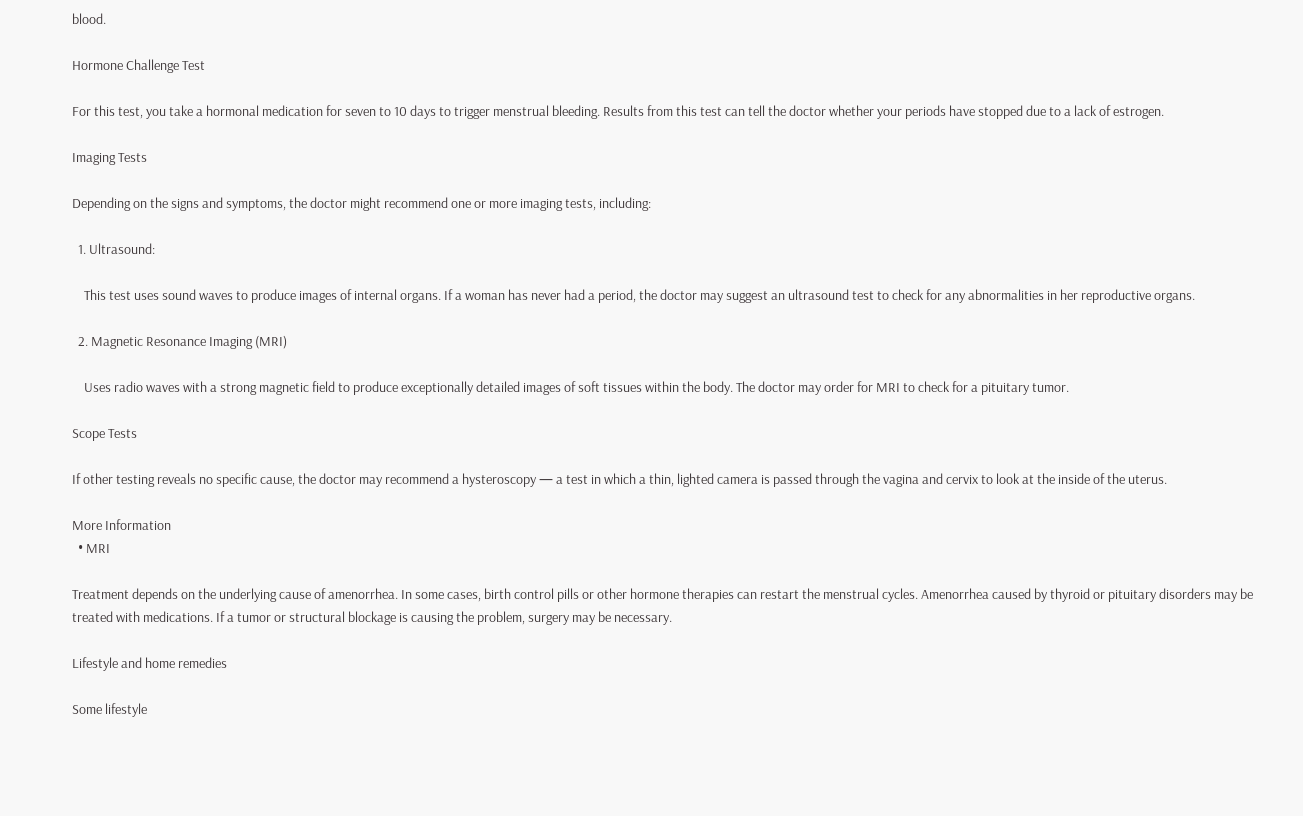blood.

Hormone Challenge Test

For this test, you take a hormonal medication for seven to 10 days to trigger menstrual bleeding. Results from this test can tell the doctor whether your periods have stopped due to a lack of estrogen.

Imaging Tests

Depending on the signs and symptoms, the doctor might recommend one or more imaging tests, including:

  1. Ultrasound:

    This test uses sound waves to produce images of internal organs. If a woman has never had a period, the doctor may suggest an ultrasound test to check for any abnormalities in her reproductive organs.

  2. Magnetic Resonance Imaging (MRI)

    Uses radio waves with a strong magnetic field to produce exceptionally detailed images of soft tissues within the body. The doctor may order for MRI to check for a pituitary tumor.

Scope Tests

If other testing reveals no specific cause, the doctor may recommend a hysteroscopy — a test in which a thin, lighted camera is passed through the vagina and cervix to look at the inside of the uterus.

More Information
  • MRI

Treatment depends on the underlying cause of amenorrhea. In some cases, birth control pills or other hormone therapies can restart the menstrual cycles. Amenorrhea caused by thyroid or pituitary disorders may be treated with medications. If a tumor or structural blockage is causing the problem, surgery may be necessary.

Lifestyle and home remedies

Some lifestyle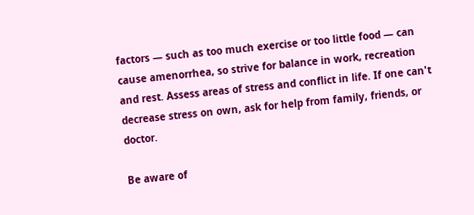factors — such as too much exercise or too little food — can cause amenorrhea, so strive for balance in work, recreation and rest. Assess areas of stress and conflict in life. If one can't decrease stress on own, ask for help from family, friends, or doctor.

Be aware of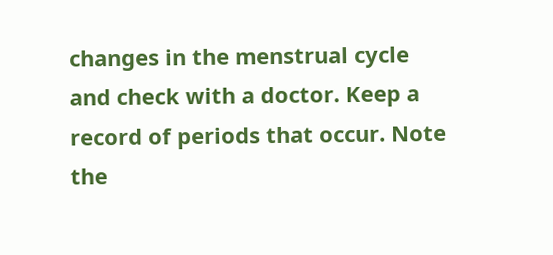changes in the menstrual cycle and check with a doctor. Keep a record of periods that occur. Note the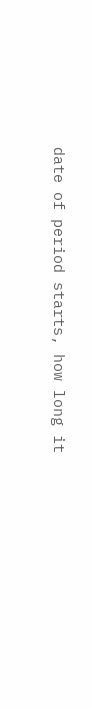date of period starts, how long it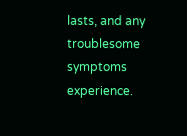lasts, and any troublesome symptoms experience.